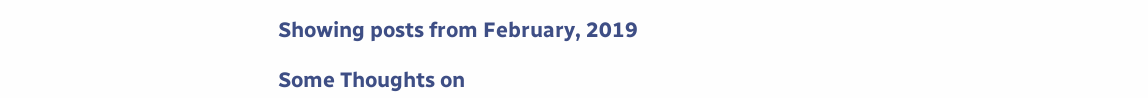Showing posts from February, 2019

Some Thoughts on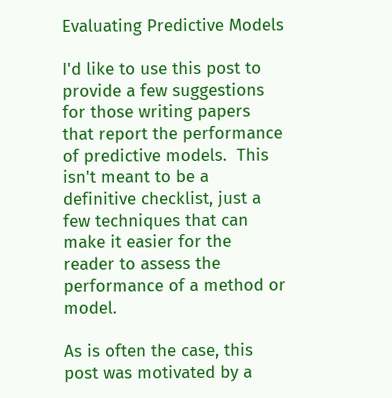Evaluating Predictive Models

I'd like to use this post to provide a few suggestions for those writing papers that report the performance of predictive models.  This isn't meant to be a definitive checklist, just a few techniques that can make it easier for the reader to assess the performance of a method or model.

As is often the case, this post was motivated by a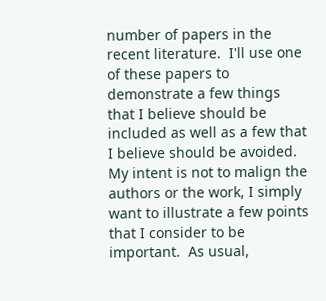number of papers in the recent literature.  I'll use one of these papers to demonstrate a few things that I believe should be included as well as a few that I believe should be avoided.  My intent is not to malign the authors or the work, I simply want to illustrate a few points that I consider to be important.  As usual,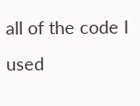all of the code I used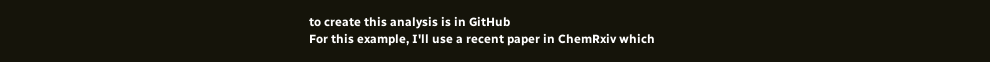to create this analysis is in GitHub
For this example, I'll use a recent paper in ChemRxiv which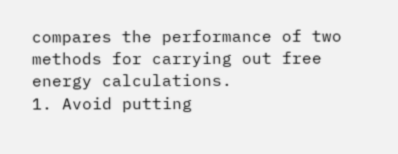compares the performance of two methods for carrying out free energy calculations.
1. Avoid putting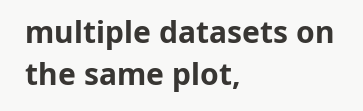multiple datasets on the same plot,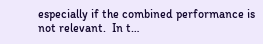especially if the combined performance is not relevant.  In t…